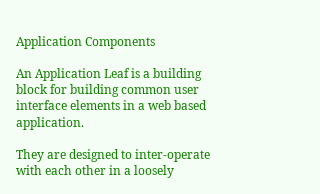Application Components

An Application Leaf is a building block for building common user interface elements in a web based application.

They are designed to inter-operate with each other in a loosely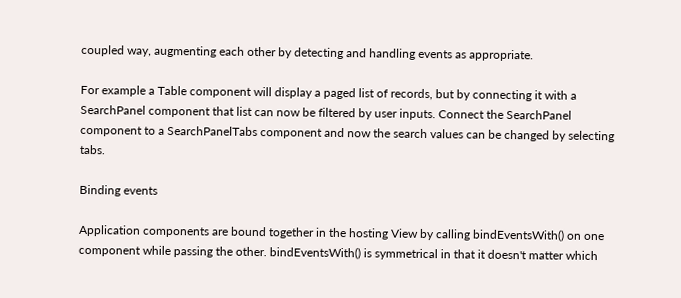coupled way, augmenting each other by detecting and handling events as appropriate.

For example a Table component will display a paged list of records, but by connecting it with a SearchPanel component that list can now be filtered by user inputs. Connect the SearchPanel component to a SearchPanelTabs component and now the search values can be changed by selecting tabs.

Binding events

Application components are bound together in the hosting View by calling bindEventsWith() on one component while passing the other. bindEventsWith() is symmetrical in that it doesn't matter which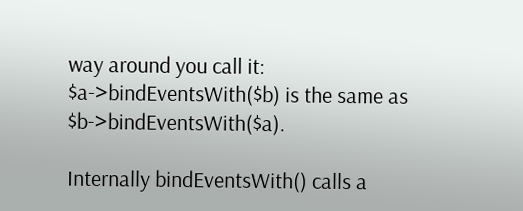way around you call it: $a->bindEventsWith($b) is the same as $b->bindEventsWith($a).

Internally bindEventsWith() calls a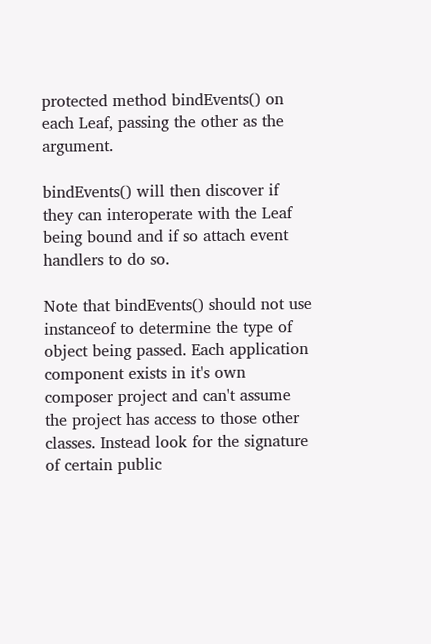protected method bindEvents() on each Leaf, passing the other as the argument.

bindEvents() will then discover if they can interoperate with the Leaf being bound and if so attach event handlers to do so.

Note that bindEvents() should not use instanceof to determine the type of object being passed. Each application component exists in it's own composer project and can't assume the project has access to those other classes. Instead look for the signature of certain public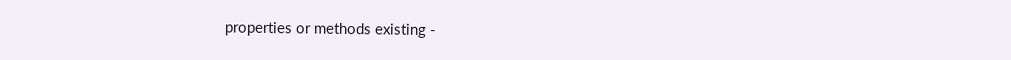properties or methods existing -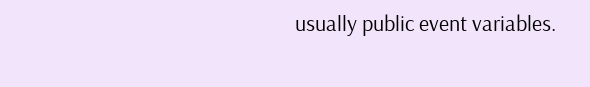usually public event variables.